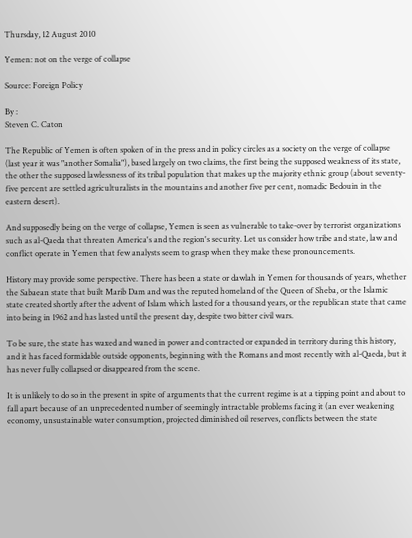Thursday, 12 August 2010

Yemen: not on the verge of collapse

Source: Foreign Policy

By :
Steven C. Caton

The Republic of Yemen is often spoken of in the press and in policy circles as a society on the verge of collapse (last year it was "another Somalia"), based largely on two claims, the first being the supposed weakness of its state, the other the supposed lawlessness of its tribal population that makes up the majority ethnic group (about seventy-five percent are settled agriculturalists in the mountains and another five per cent, nomadic Bedouin in the eastern desert).

And supposedly being on the verge of collapse, Yemen is seen as vulnerable to take-over by terrorist organizations such as al-Qaeda that threaten America's and the region's security. Let us consider how tribe and state, law and conflict operate in Yemen that few analysts seem to grasp when they make these pronouncements.

History may provide some perspective. There has been a state or dawlah in Yemen for thousands of years, whether the Sabaean state that built Marib Dam and was the reputed homeland of the Queen of Sheba, or the Islamic state created shortly after the advent of Islam which lasted for a thousand years, or the republican state that came into being in 1962 and has lasted until the present day, despite two bitter civil wars.

To be sure, the state has waxed and waned in power and contracted or expanded in territory during this history, and it has faced formidable outside opponents, beginning with the Romans and most recently with al-Qaeda, but it has never fully collapsed or disappeared from the scene.

It is unlikely to do so in the present in spite of arguments that the current regime is at a tipping point and about to fall apart because of an unprecedented number of seemingly intractable problems facing it (an ever weakening economy, unsustainable water consumption, projected diminished oil reserves, conflicts between the state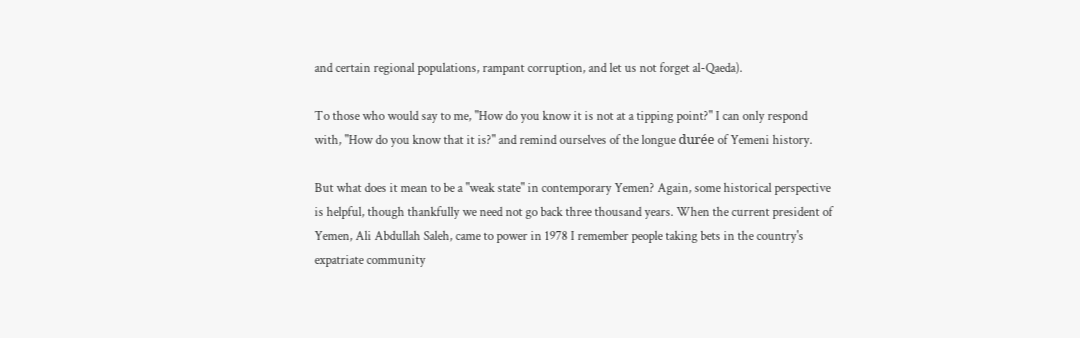and certain regional populations, rampant corruption, and let us not forget al-Qaeda).

To those who would say to me, "How do you know it is not at a tipping point?" I can only respond with, "How do you know that it is?" and remind ourselves of the longue durée of Yemeni history.

But what does it mean to be a "weak state" in contemporary Yemen? Again, some historical perspective is helpful, though thankfully we need not go back three thousand years. When the current president of Yemen, Ali Abdullah Saleh, came to power in 1978 I remember people taking bets in the country's expatriate community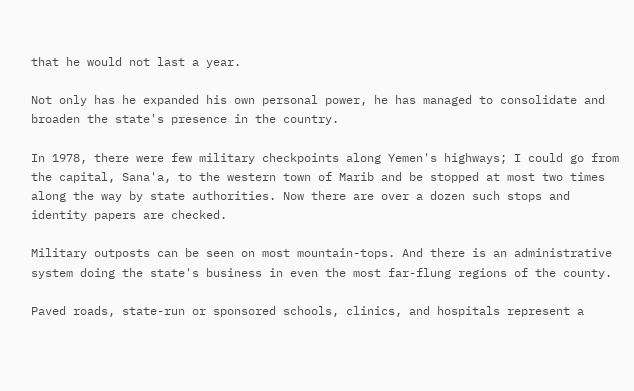that he would not last a year.

Not only has he expanded his own personal power, he has managed to consolidate and broaden the state's presence in the country.

In 1978, there were few military checkpoints along Yemen's highways; I could go from the capital, Sana'a, to the western town of Marib and be stopped at most two times along the way by state authorities. Now there are over a dozen such stops and identity papers are checked.

Military outposts can be seen on most mountain-tops. And there is an administrative system doing the state's business in even the most far-flung regions of the county.

Paved roads, state-run or sponsored schools, clinics, and hospitals represent a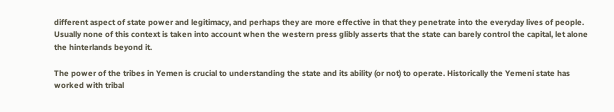different aspect of state power and legitimacy, and perhaps they are more effective in that they penetrate into the everyday lives of people. Usually none of this context is taken into account when the western press glibly asserts that the state can barely control the capital, let alone the hinterlands beyond it.

The power of the tribes in Yemen is crucial to understanding the state and its ability (or not) to operate. Historically the Yemeni state has worked with tribal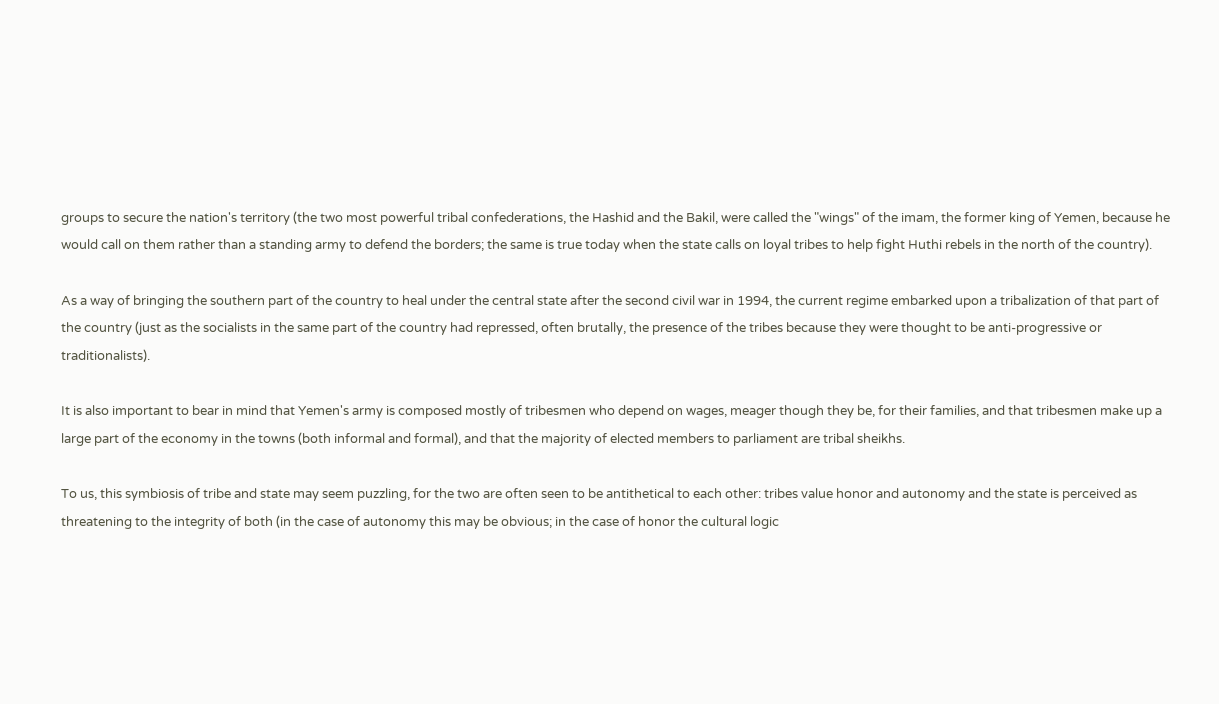groups to secure the nation's territory (the two most powerful tribal confederations, the Hashid and the Bakil, were called the "wings" of the imam, the former king of Yemen, because he would call on them rather than a standing army to defend the borders; the same is true today when the state calls on loyal tribes to help fight Huthi rebels in the north of the country).

As a way of bringing the southern part of the country to heal under the central state after the second civil war in 1994, the current regime embarked upon a tribalization of that part of the country (just as the socialists in the same part of the country had repressed, often brutally, the presence of the tribes because they were thought to be anti-progressive or traditionalists).

It is also important to bear in mind that Yemen's army is composed mostly of tribesmen who depend on wages, meager though they be, for their families, and that tribesmen make up a large part of the economy in the towns (both informal and formal), and that the majority of elected members to parliament are tribal sheikhs.

To us, this symbiosis of tribe and state may seem puzzling, for the two are often seen to be antithetical to each other: tribes value honor and autonomy and the state is perceived as threatening to the integrity of both (in the case of autonomy this may be obvious; in the case of honor the cultural logic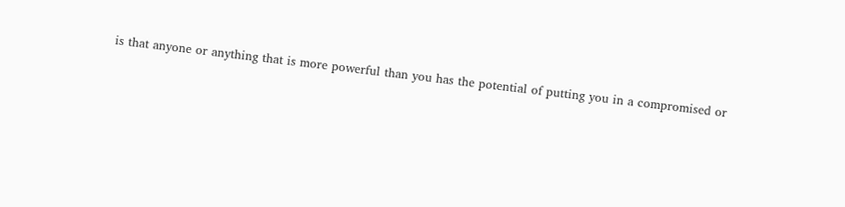is that anyone or anything that is more powerful than you has the potential of putting you in a compromised or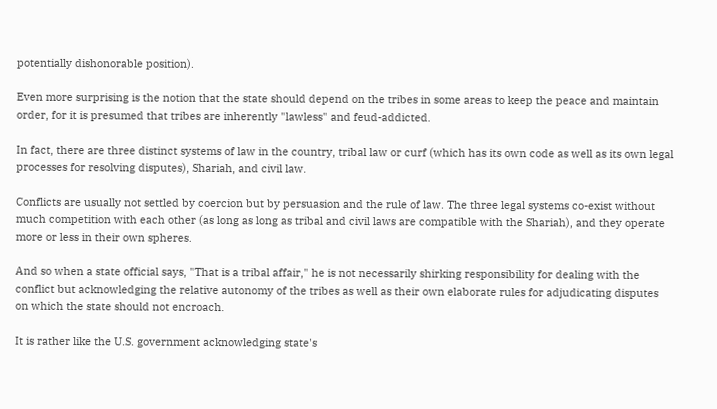potentially dishonorable position).

Even more surprising is the notion that the state should depend on the tribes in some areas to keep the peace and maintain order, for it is presumed that tribes are inherently "lawless" and feud-addicted.

In fact, there are three distinct systems of law in the country, tribal law or curf (which has its own code as well as its own legal processes for resolving disputes), Shariah, and civil law.

Conflicts are usually not settled by coercion but by persuasion and the rule of law. The three legal systems co-exist without much competition with each other (as long as long as tribal and civil laws are compatible with the Shariah), and they operate more or less in their own spheres.

And so when a state official says, "That is a tribal affair," he is not necessarily shirking responsibility for dealing with the conflict but acknowledging the relative autonomy of the tribes as well as their own elaborate rules for adjudicating disputes on which the state should not encroach.

It is rather like the U.S. government acknowledging state's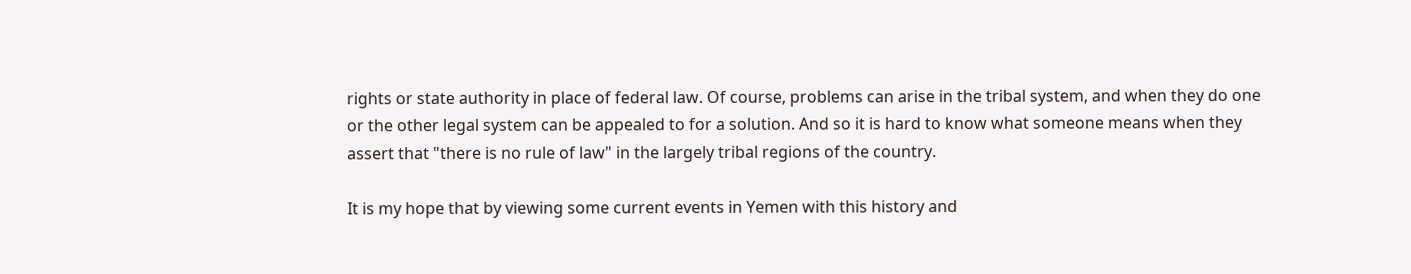rights or state authority in place of federal law. Of course, problems can arise in the tribal system, and when they do one or the other legal system can be appealed to for a solution. And so it is hard to know what someone means when they assert that "there is no rule of law" in the largely tribal regions of the country.

It is my hope that by viewing some current events in Yemen with this history and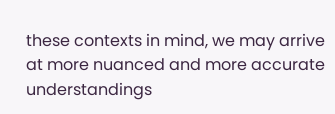these contexts in mind, we may arrive at more nuanced and more accurate understandings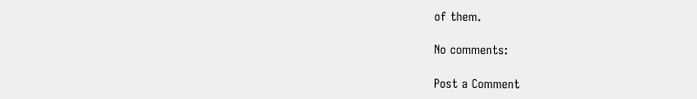of them.

No comments:

Post a Comment